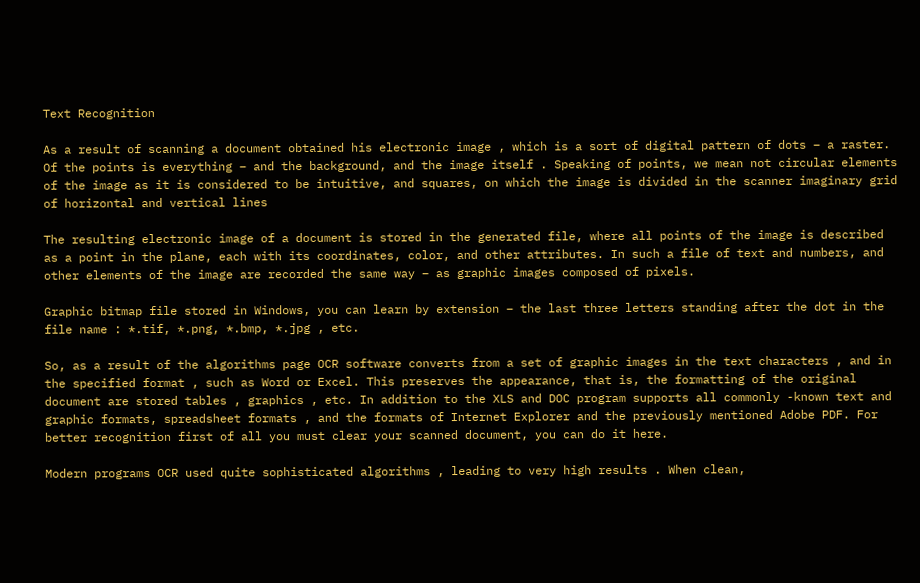Text Recognition

As a result of scanning a document obtained his electronic image , which is a sort of digital pattern of dots – a raster. Of the points is everything – and the background, and the image itself . Speaking of points, we mean not circular elements of the image as it is considered to be intuitive, and squares, on which the image is divided in the scanner imaginary grid of horizontal and vertical lines

The resulting electronic image of a document is stored in the generated file, where all points of the image is described as a point in the plane, each with its coordinates, color, and other attributes. In such a file of text and numbers, and other elements of the image are recorded the same way – as graphic images composed of pixels.

Graphic bitmap file stored in Windows, you can learn by extension – the last three letters standing after the dot in the file name : *.tif, *.png, *.bmp, *.jpg , etc.

So, as a result of the algorithms page OCR software converts from a set of graphic images in the text characters , and in the specified format , such as Word or Excel. This preserves the appearance, that is, the formatting of the original document are stored tables , graphics , etc. In addition to the XLS and DOC program supports all commonly -known text and graphic formats, spreadsheet formats , and the formats of Internet Explorer and the previously mentioned Adobe PDF. For better recognition first of all you must clear your scanned document, you can do it here.

Modern programs OCR used quite sophisticated algorithms , leading to very high results . When clean,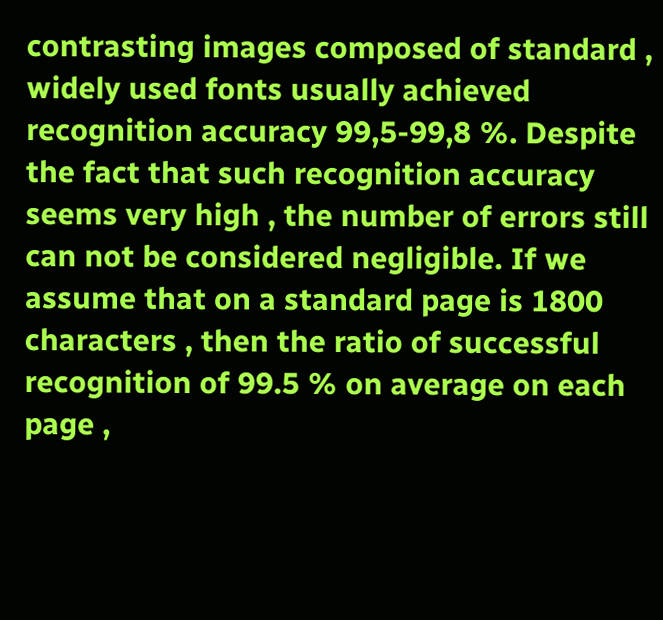contrasting images composed of standard , widely used fonts usually achieved recognition accuracy 99,5-99,8 %. Despite the fact that such recognition accuracy seems very high , the number of errors still can not be considered negligible. If we assume that on a standard page is 1800 characters , then the ratio of successful recognition of 99.5 % on average on each page ,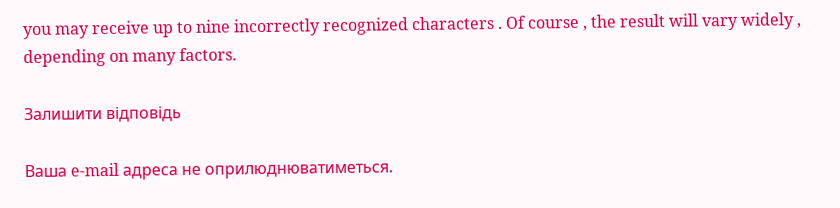you may receive up to nine incorrectly recognized characters . Of course , the result will vary widely , depending on many factors.

Залишити відповідь

Ваша e-mail адреса не оприлюднюватиметься.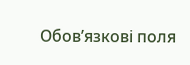Обов’язкові поля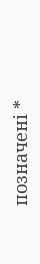позначені *